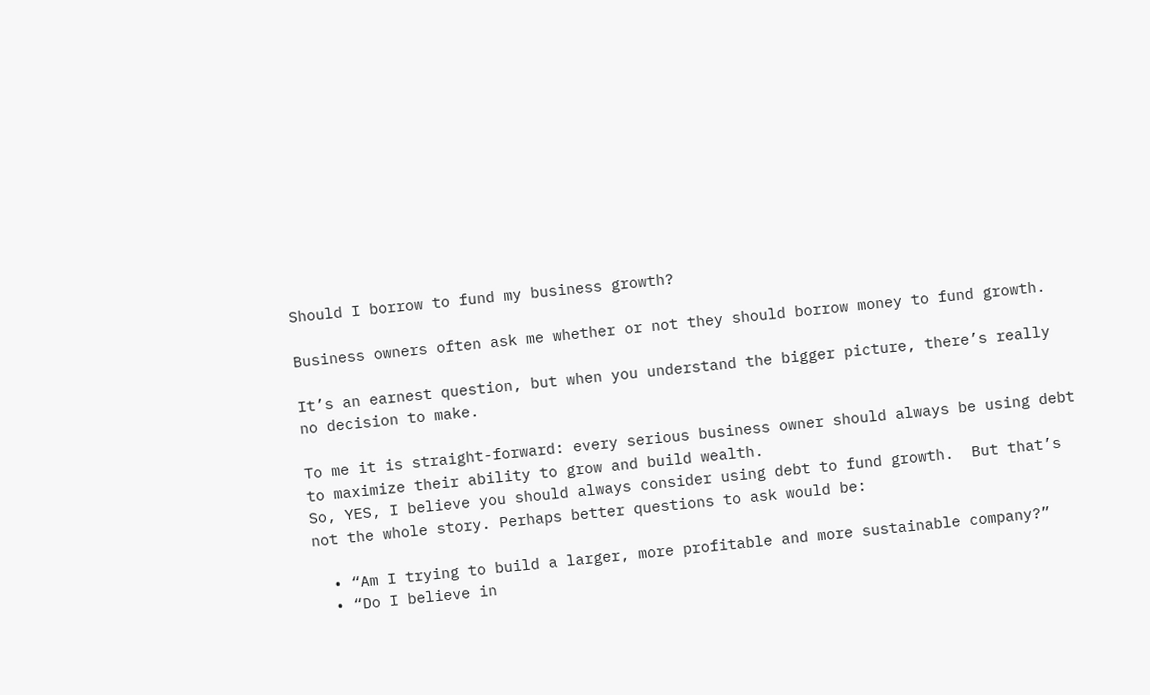Should I borrow to fund my business growth?

Business owners often ask me whether or not they should borrow money to fund growth.

It’s an earnest question, but when you understand the bigger picture, there’s really no decision to make.

To me it is straight-forward: every serious business owner should always be using debt to maximize their ability to grow and build wealth.
So, YES, I believe you should always consider using debt to fund growth.  But that’s not the whole story. Perhaps better questions to ask would be:

  • “Am I trying to build a larger, more profitable and more sustainable company?”
  • “Do I believe in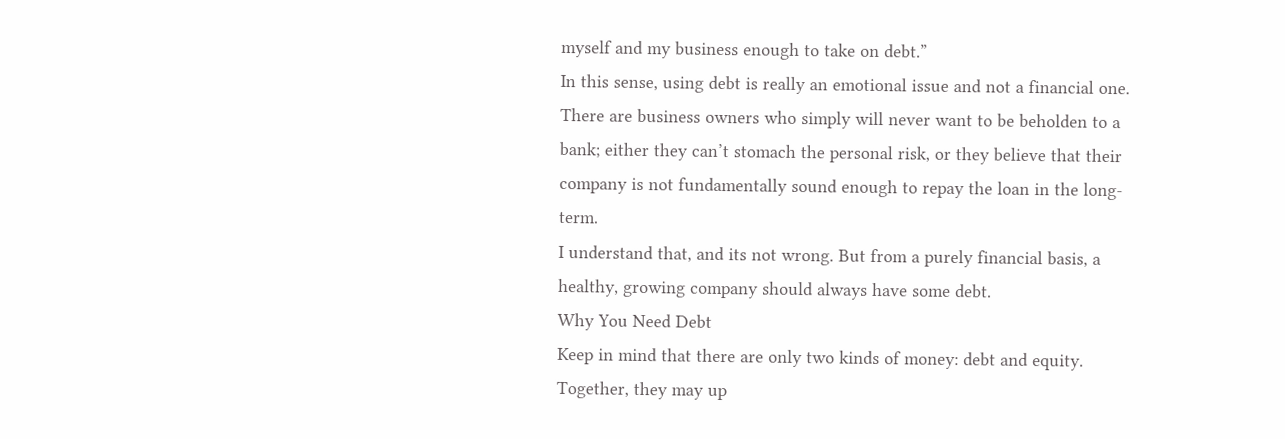myself and my business enough to take on debt.”
In this sense, using debt is really an emotional issue and not a financial one.  There are business owners who simply will never want to be beholden to a bank; either they can’t stomach the personal risk, or they believe that their company is not fundamentally sound enough to repay the loan in the long-term.
I understand that, and its not wrong. But from a purely financial basis, a healthy, growing company should always have some debt.
Why You Need Debt
Keep in mind that there are only two kinds of money: debt and equity. Together, they may up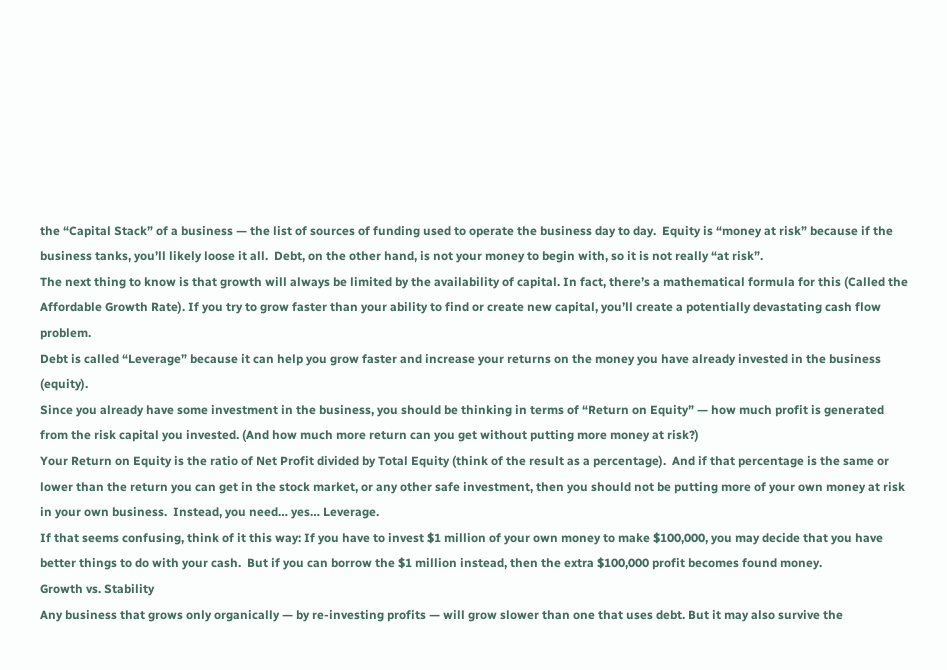the “Capital Stack” of a business — the list of sources of funding used to operate the business day to day.  Equity is “money at risk” because if the business tanks, you’ll likely loose it all.  Debt, on the other hand, is not your money to begin with, so it is not really “at risk”.
The next thing to know is that growth will always be limited by the availability of capital. In fact, there’s a mathematical formula for this (Called the  Affordable Growth Rate). If you try to grow faster than your ability to find or create new capital, you’ll create a potentially devastating cash flow problem.
Debt is called “Leverage” because it can help you grow faster and increase your returns on the money you have already invested in the business (equity).
Since you already have some investment in the business, you should be thinking in terms of “Return on Equity” — how much profit is generated from the risk capital you invested. (And how much more return can you get without putting more money at risk?)
Your Return on Equity is the ratio of Net Profit divided by Total Equity (think of the result as a percentage).  And if that percentage is the same or lower than the return you can get in the stock market, or any other safe investment, then you should not be putting more of your own money at risk in your own business.  Instead, you need… yes… Leverage.
If that seems confusing, think of it this way: If you have to invest $1 million of your own money to make $100,000, you may decide that you have better things to do with your cash.  But if you can borrow the $1 million instead, then the extra $100,000 profit becomes found money.
Growth vs. Stability
Any business that grows only organically — by re-investing profits — will grow slower than one that uses debt. But it may also survive the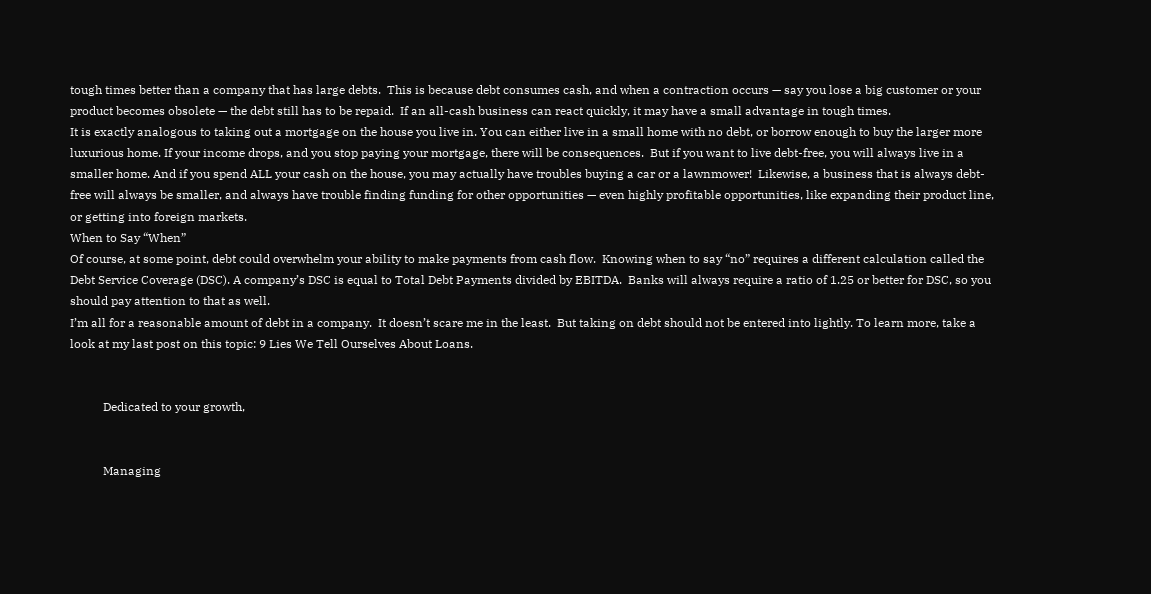tough times better than a company that has large debts.  This is because debt consumes cash, and when a contraction occurs — say you lose a big customer or your product becomes obsolete — the debt still has to be repaid.  If an all-cash business can react quickly, it may have a small advantage in tough times.
It is exactly analogous to taking out a mortgage on the house you live in. You can either live in a small home with no debt, or borrow enough to buy the larger more luxurious home. If your income drops, and you stop paying your mortgage, there will be consequences.  But if you want to live debt-free, you will always live in a smaller home. And if you spend ALL your cash on the house, you may actually have troubles buying a car or a lawnmower!  Likewise, a business that is always debt-free will always be smaller, and always have trouble finding funding for other opportunities — even highly profitable opportunities, like expanding their product line, or getting into foreign markets.
When to Say “When”
Of course, at some point, debt could overwhelm your ability to make payments from cash flow.  Knowing when to say “no” requires a different calculation called the Debt Service Coverage (DSC). A company’s DSC is equal to Total Debt Payments divided by EBITDA.  Banks will always require a ratio of 1.25 or better for DSC, so you should pay attention to that as well.
I’m all for a reasonable amount of debt in a company.  It doesn’t scare me in the least.  But taking on debt should not be entered into lightly. To learn more, take a look at my last post on this topic: 9 Lies We Tell Ourselves About Loans.


           Dedicated to your growth,


           Managing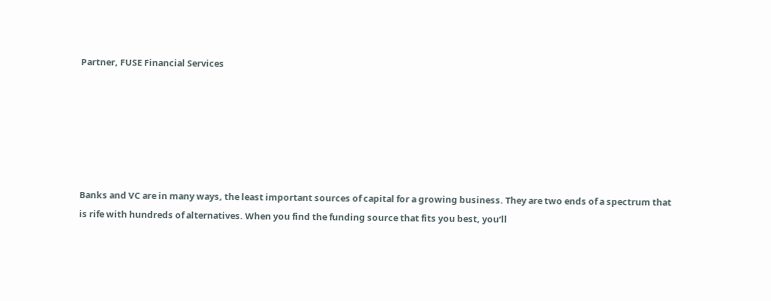Partner, FUSE Financial Services






Banks and VC are in many ways, the least important sources of capital for a growing business. They are two ends of a spectrum that is rife with hundreds of alternatives. When you find the funding source that fits you best, you’ll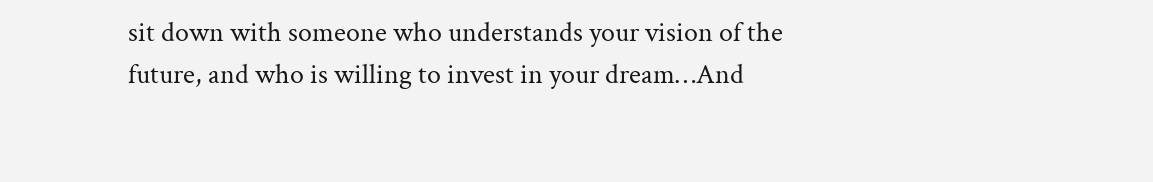sit down with someone who understands your vision of the future, and who is willing to invest in your dream…And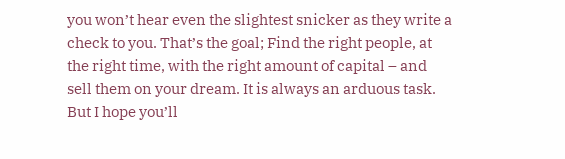you won’t hear even the slightest snicker as they write a check to you. That’s the goal; Find the right people, at the right time, with the right amount of capital – and sell them on your dream. It is always an arduous task. But I hope you’ll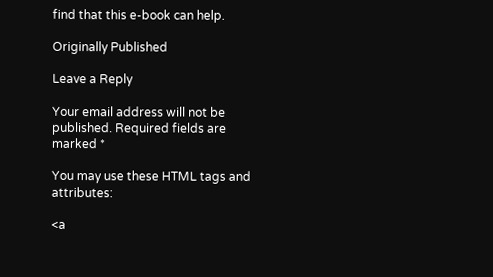find that this e-book can help.

Originally Published

Leave a Reply

Your email address will not be published. Required fields are marked *

You may use these HTML tags and attributes:

<a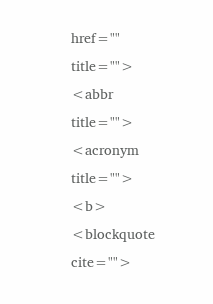href="" title=""> <abbr title=""> <acronym title=""> <b> <blockquote cite="">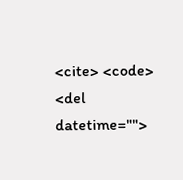<cite> <code> <del datetime="">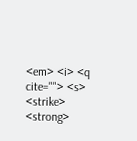<em> <i> <q cite=""> <s> <strike> <strong>